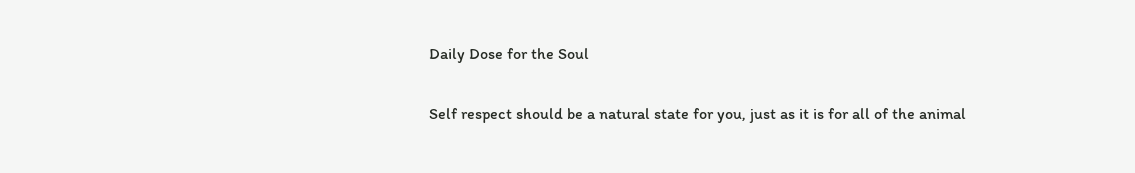Daily Dose for the Soul

Self respect should be a natural state for you, just as it is for all of the animal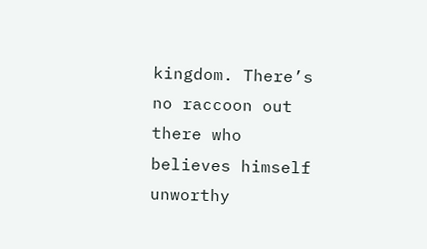kingdom. There’s no raccoon out there who believes himself unworthy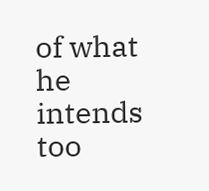of what he intends too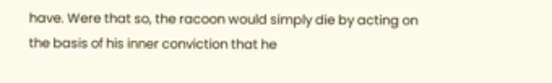have. Were that so, the racoon would simply die by acting on the basis of his inner conviction that he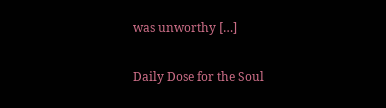was unworthy […]

Daily Dose for the Soul